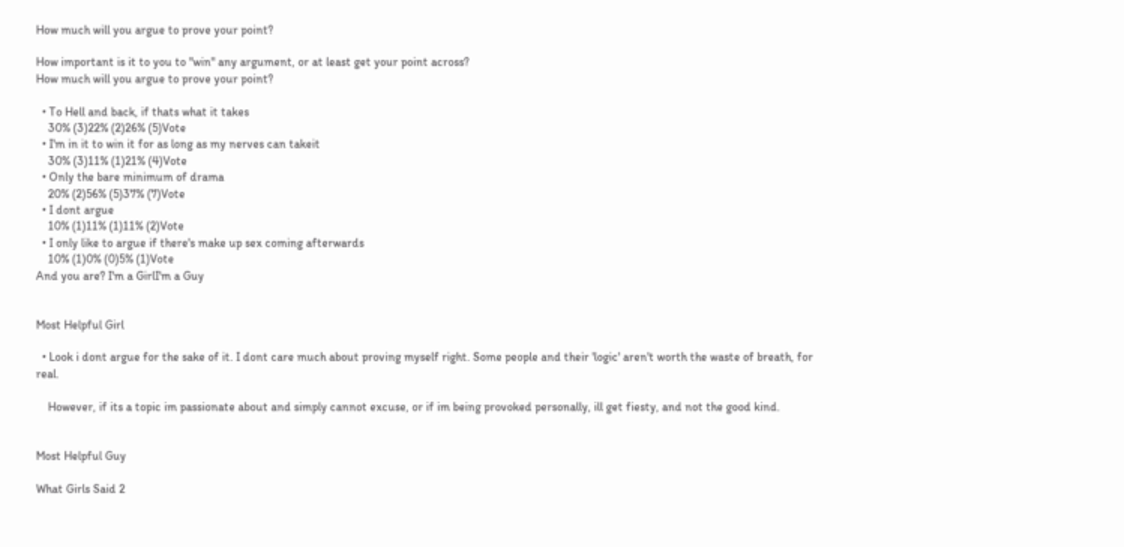How much will you argue to prove your point?

How important is it to you to "win" any argument, or at least get your point across?
How much will you argue to prove your point?

  • To Hell and back, if thats what it takes
    30% (3)22% (2)26% (5)Vote
  • I'm in it to win it for as long as my nerves can takeit
    30% (3)11% (1)21% (4)Vote
  • Only the bare minimum of drama
    20% (2)56% (5)37% (7)Vote
  • I dont argue
    10% (1)11% (1)11% (2)Vote
  • I only like to argue if there's make up sex coming afterwards
    10% (1)0% (0)5% (1)Vote
And you are? I'm a GirlI'm a Guy


Most Helpful Girl

  • Look i dont argue for the sake of it. I dont care much about proving myself right. Some people and their 'logic' aren't worth the waste of breath, for real.

    However, if its a topic im passionate about and simply cannot excuse, or if im being provoked personally, ill get fiesty, and not the good kind.


Most Helpful Guy

What Girls Said 2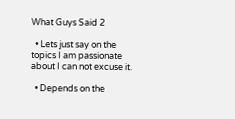What Guys Said 2

  • Lets just say on the topics I am passionate about I can not excuse it.

  • Depends on the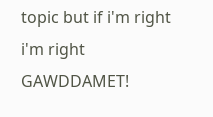topic but if i'm right i'm right GAWDDAMET!